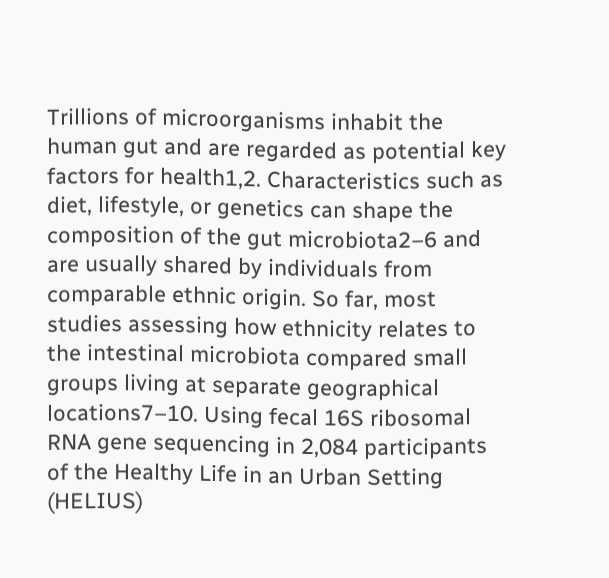Trillions of microorganisms inhabit the human gut and are regarded as potential key factors for health1,2. Characteristics such as diet, lifestyle, or genetics can shape the composition of the gut microbiota2–6 and are usually shared by individuals from comparable ethnic origin. So far, most studies assessing how ethnicity relates to the intestinal microbiota compared small groups living at separate geographical locations7–10. Using fecal 16S ribosomal RNA gene sequencing in 2,084 participants of the Healthy Life in an Urban Setting (HELIUS)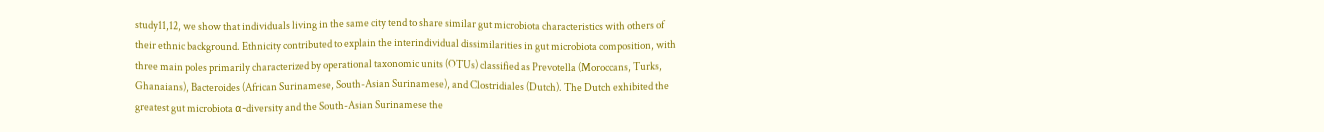study11,12, we show that individuals living in the same city tend to share similar gut microbiota characteristics with others of their ethnic background. Ethnicity contributed to explain the interindividual dissimilarities in gut microbiota composition, with three main poles primarily characterized by operational taxonomic units (OTUs) classified as Prevotella (Moroccans, Turks, Ghanaians), Bacteroides (African Surinamese, South-Asian Surinamese), and Clostridiales (Dutch). The Dutch exhibited the greatest gut microbiota α-diversity and the South-Asian Surinamese the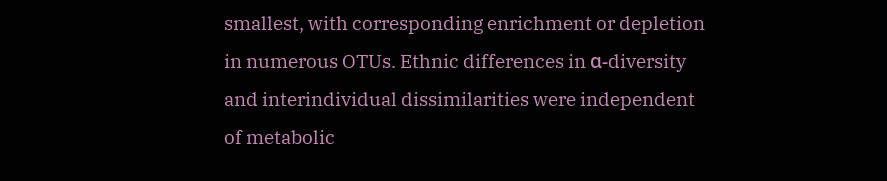smallest, with corresponding enrichment or depletion in numerous OTUs. Ethnic differences in α-diversity and interindividual dissimilarities were independent of metabolic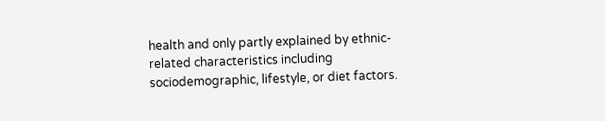health and only partly explained by ethnic-related characteristics including sociodemographic, lifestyle, or diet factors.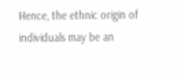Hence, the ethnic origin of individuals may be an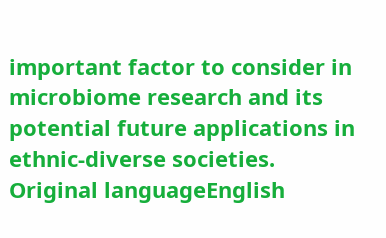important factor to consider in microbiome research and its potential future applications in ethnic-diverse societies.
Original languageEnglish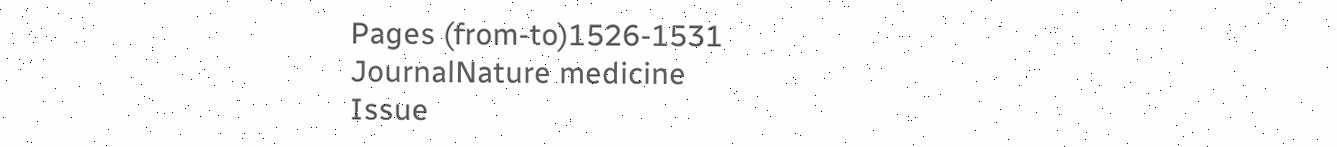Pages (from-to)1526-1531
JournalNature medicine
Issue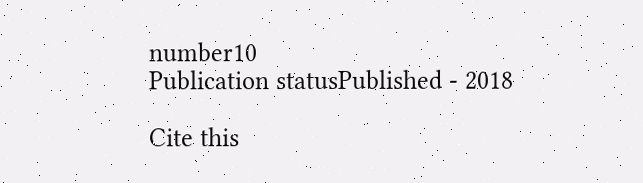number10
Publication statusPublished - 2018

Cite this